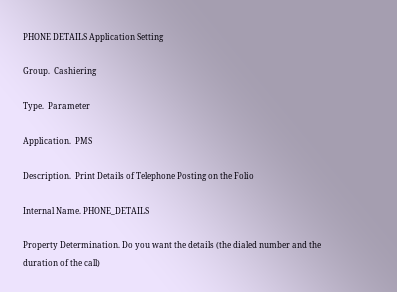PHONE DETAILS Application Setting

Group.  Cashiering

Type.  Parameter

Application.  PMS

Description.  Print Details of Telephone Posting on the Folio

Internal Name. PHONE_DETAILS

Property Determination. Do you want the details (the dialed number and the duration of the call)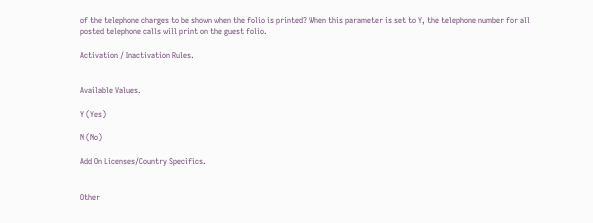of the telephone charges to be shown when the folio is printed? When this parameter is set to Y, the telephone number for all posted telephone calls will print on the guest folio.

Activation / Inactivation Rules.


Available Values.

Y (Yes)

N (No)

Add On Licenses/Country Specifics.


Other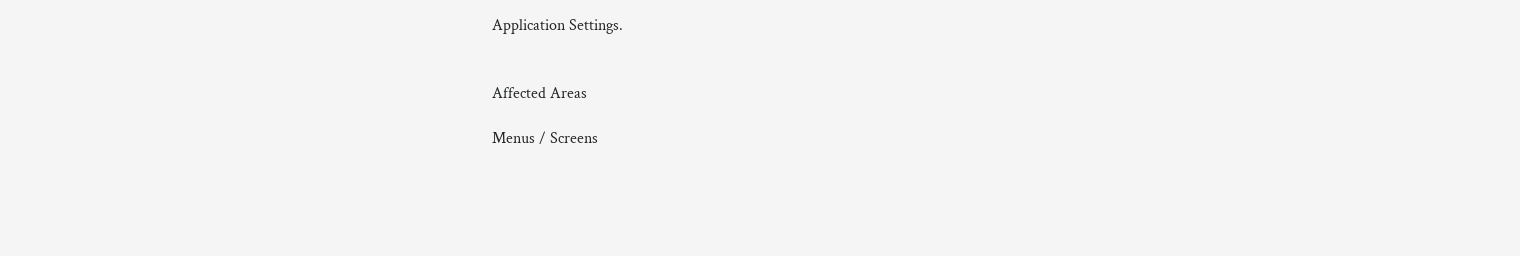Application Settings.


Affected Areas

Menus / Screens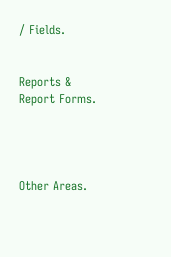/ Fields.


Reports & Report Forms.




Other Areas.